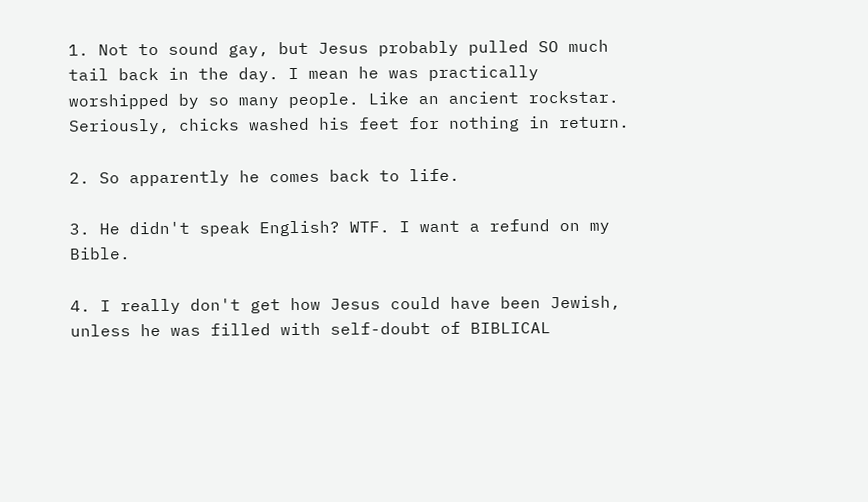1. Not to sound gay, but Jesus probably pulled SO much tail back in the day. I mean he was practically worshipped by so many people. Like an ancient rockstar. Seriously, chicks washed his feet for nothing in return.

2. So apparently he comes back to life.

3. He didn't speak English? WTF. I want a refund on my Bible.

4. I really don't get how Jesus could have been Jewish, unless he was filled with self-doubt of BIBLICAL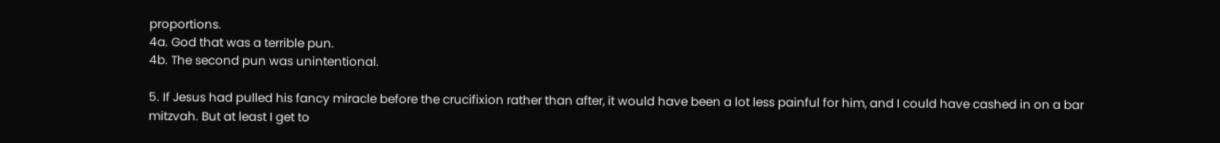proportions.
4a. God that was a terrible pun.
4b. The second pun was unintentional.

5. If Jesus had pulled his fancy miracle before the crucifixion rather than after, it would have been a lot less painful for him, and I could have cashed in on a bar mitzvah. But at least I get to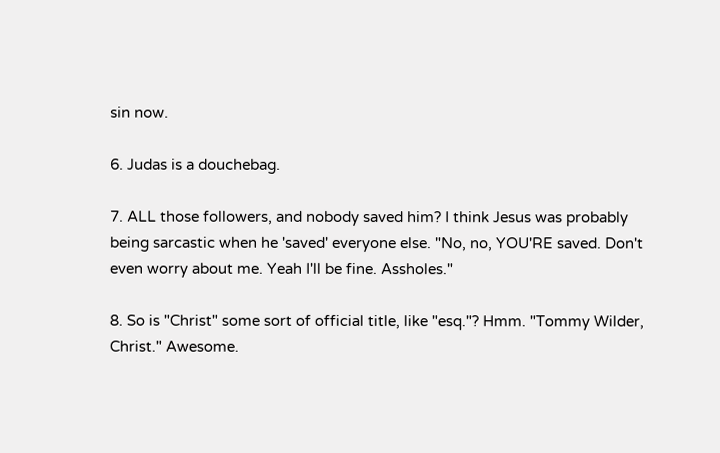sin now.

6. Judas is a douchebag.

7. ALL those followers, and nobody saved him? I think Jesus was probably being sarcastic when he 'saved' everyone else. "No, no, YOU'RE saved. Don't even worry about me. Yeah I'll be fine. Assholes."

8. So is "Christ" some sort of official title, like "esq."? Hmm. "Tommy Wilder, Christ." Awesome.